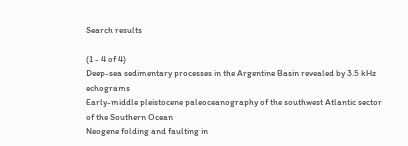Search results

(1 - 4 of 4)
Deep-sea sedimentary processes in the Argentine Basin revealed by 3.5 kHz echograms
Early-middle pleistocene paleoceanography of the southwest Atlantic sector of the Southern Ocean
Neogene folding and faulting in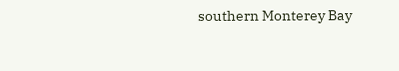southern Monterey Bay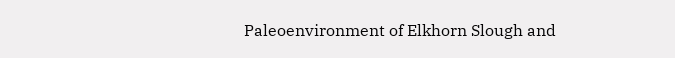Paleoenvironment of Elkhorn Slough and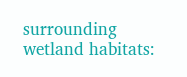surrounding wetland habitats: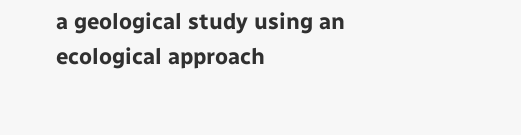a geological study using an ecological approach